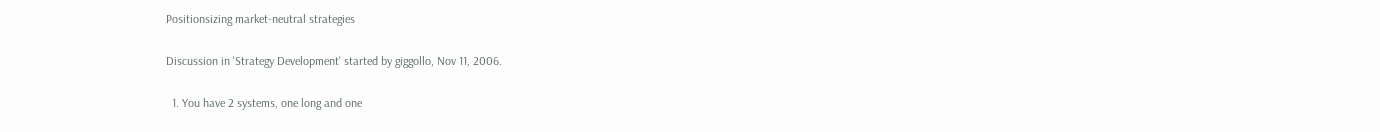Positionsizing market-neutral strategies

Discussion in 'Strategy Development' started by giggollo, Nov 11, 2006.

  1. You have 2 systems, one long and one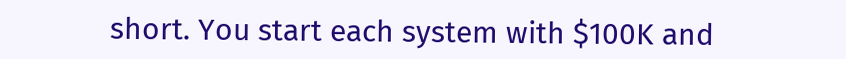short. You start each system with $100K and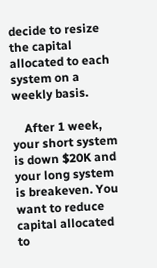decide to resize the capital allocated to each system on a weekly basis.

    After 1 week, your short system is down $20K and your long system is breakeven. You want to reduce capital allocated to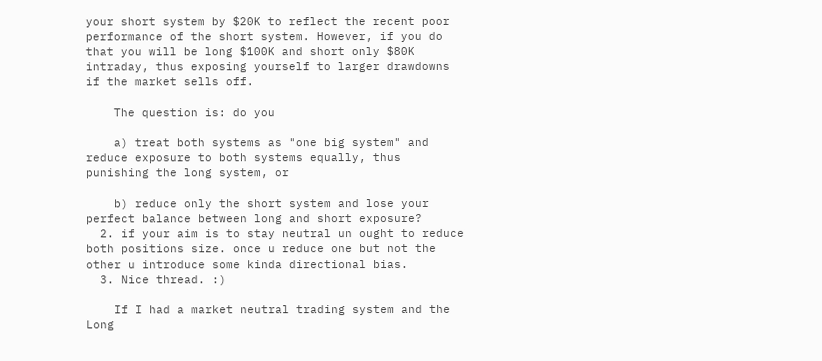your short system by $20K to reflect the recent poor performance of the short system. However, if you do that you will be long $100K and short only $80K intraday, thus exposing yourself to larger drawdowns if the market sells off.

    The question is: do you

    a) treat both systems as "one big system" and reduce exposure to both systems equally, thus punishing the long system, or

    b) reduce only the short system and lose your perfect balance between long and short exposure?
  2. if your aim is to stay neutral un ought to reduce both positions size. once u reduce one but not the other u introduce some kinda directional bias.
  3. Nice thread. :)

    If I had a market neutral trading system and the Long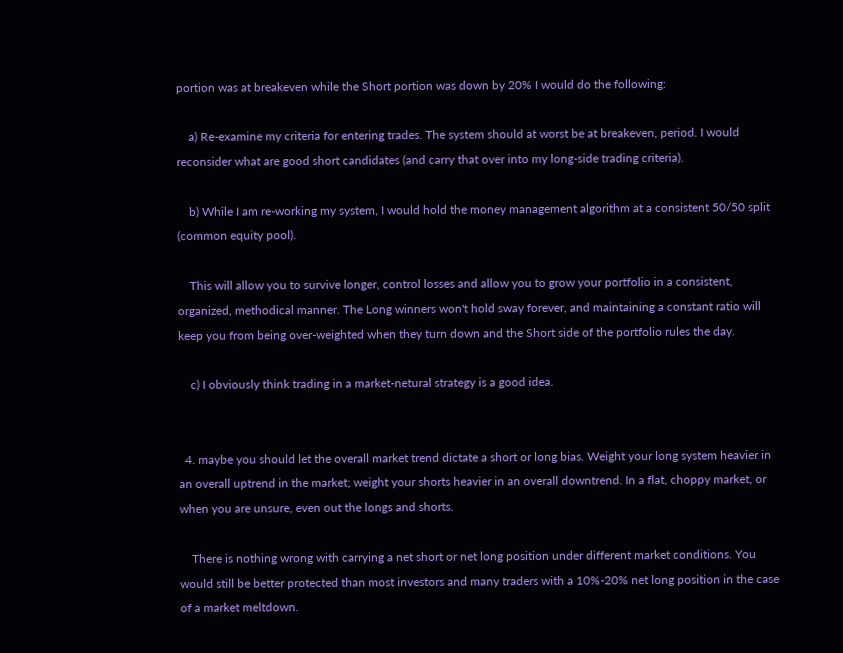portion was at breakeven while the Short portion was down by 20% I would do the following:

    a) Re-examine my criteria for entering trades. The system should at worst be at breakeven, period. I would reconsider what are good short candidates (and carry that over into my long-side trading criteria).

    b) While I am re-working my system, I would hold the money management algorithm at a consistent 50/50 split (common equity pool).

    This will allow you to survive longer, control losses and allow you to grow your portfolio in a consistent, organized, methodical manner. The Long winners won't hold sway forever, and maintaining a constant ratio will keep you from being over-weighted when they turn down and the Short side of the portfolio rules the day.

    c) I obviously think trading in a market-netural strategy is a good idea.


  4. maybe you should let the overall market trend dictate a short or long bias. Weight your long system heavier in an overall uptrend in the market; weight your shorts heavier in an overall downtrend. In a flat, choppy market, or when you are unsure, even out the longs and shorts.

    There is nothing wrong with carrying a net short or net long position under different market conditions. You would still be better protected than most investors and many traders with a 10%-20% net long position in the case of a market meltdown.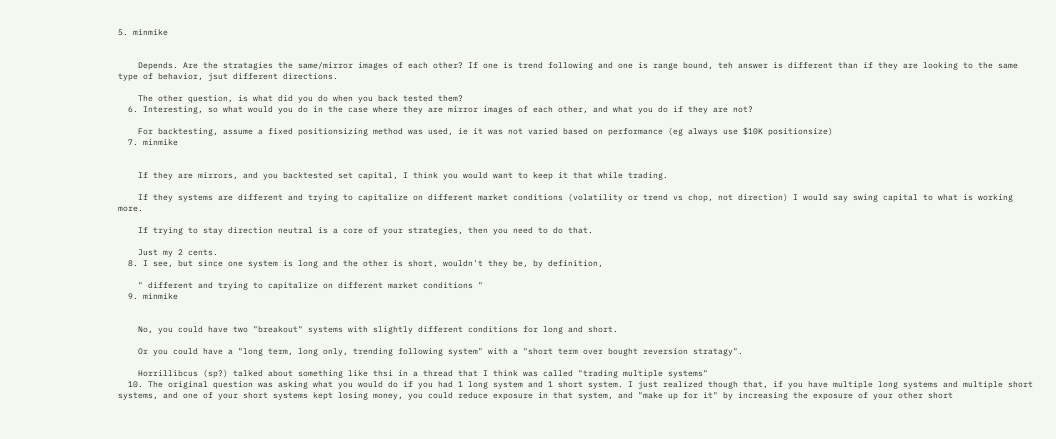5. minmike


    Depends. Are the stratagies the same/mirror images of each other? If one is trend following and one is range bound, teh answer is different than if they are looking to the same type of behavior, jsut different directions.

    The other question, is what did you do when you back tested them?
  6. Interesting, so what would you do in the case where they are mirror images of each other, and what you do if they are not?

    For backtesting, assume a fixed positionsizing method was used, ie it was not varied based on performance (eg always use $10K positionsize)
  7. minmike


    If they are mirrors, and you backtested set capital, I think you would want to keep it that while trading.

    If they systems are different and trying to capitalize on different market conditions (volatility or trend vs chop, not direction) I would say swing capital to what is working more.

    If trying to stay direction neutral is a core of your strategies, then you need to do that.

    Just my 2 cents.
  8. I see, but since one system is long and the other is short, wouldn't they be, by definition,

    " different and trying to capitalize on different market conditions "
  9. minmike


    No, you could have two "breakout" systems with slightly different conditions for long and short.

    Or you could have a "long term, long only, trending following system" with a "short term over bought reversion stratagy".

    Horrillibcus (sp?) talked about something like thsi in a thread that I think was called "trading multiple systems"
  10. The original question was asking what you would do if you had 1 long system and 1 short system. I just realized though that, if you have multiple long systems and multiple short systems, and one of your short systems kept losing money, you could reduce exposure in that system, and "make up for it" by increasing the exposure of your other short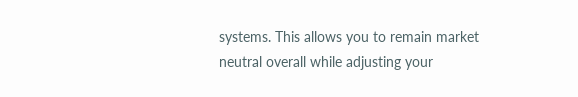systems. This allows you to remain market neutral overall while adjusting your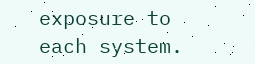exposure to each system.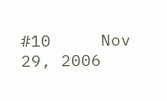#10     Nov 29, 2006